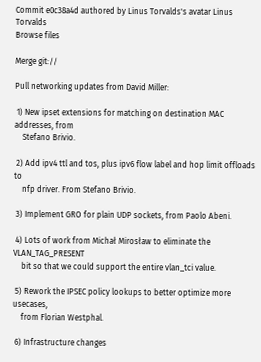Commit e0c38a4d authored by Linus Torvalds's avatar Linus Torvalds
Browse files

Merge git://

Pull networking updates from David Miller:

 1) New ipset extensions for matching on destination MAC addresses, from
    Stefano Brivio.

 2) Add ipv4 ttl and tos, plus ipv6 flow label and hop limit offloads to
    nfp driver. From Stefano Brivio.

 3) Implement GRO for plain UDP sockets, from Paolo Abeni.

 4) Lots of work from Michał Mirosław to eliminate the VLAN_TAG_PRESENT
    bit so that we could support the entire vlan_tci value.

 5) Rework the IPSEC policy lookups to better optimize more usecases,
    from Florian Westphal.

 6) Infrastructure changes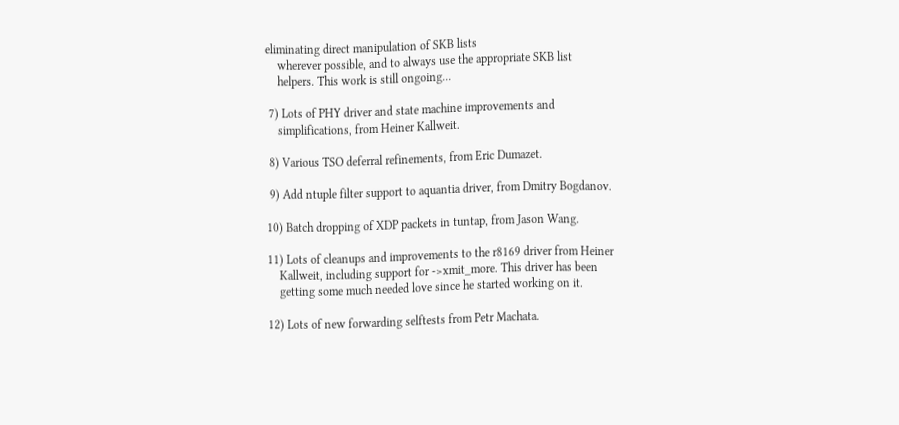eliminating direct manipulation of SKB lists
    wherever possible, and to always use the appropriate SKB list
    helpers. This work is still ongoing...

 7) Lots of PHY driver and state machine improvements and
    simplifications, from Heiner Kallweit.

 8) Various TSO deferral refinements, from Eric Dumazet.

 9) Add ntuple filter support to aquantia driver, from Dmitry Bogdanov.

10) Batch dropping of XDP packets in tuntap, from Jason Wang.

11) Lots of cleanups and improvements to the r8169 driver from Heiner
    Kallweit, including support for ->xmit_more. This driver has been
    getting some much needed love since he started working on it.

12) Lots of new forwarding selftests from Petr Machata.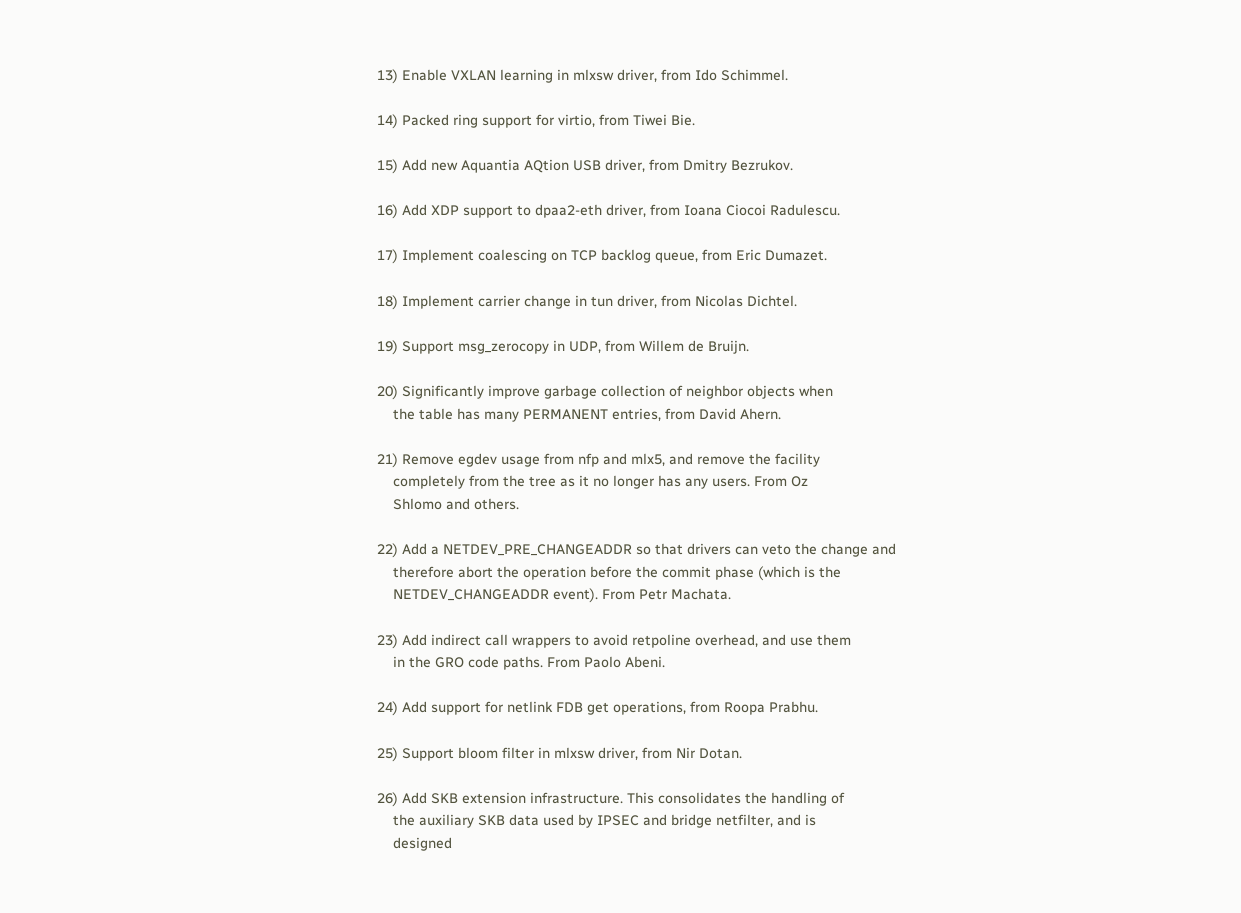13) Enable VXLAN learning in mlxsw driver, from Ido Schimmel.

14) Packed ring support for virtio, from Tiwei Bie.

15) Add new Aquantia AQtion USB driver, from Dmitry Bezrukov.

16) Add XDP support to dpaa2-eth driver, from Ioana Ciocoi Radulescu.

17) Implement coalescing on TCP backlog queue, from Eric Dumazet.

18) Implement carrier change in tun driver, from Nicolas Dichtel.

19) Support msg_zerocopy in UDP, from Willem de Bruijn.

20) Significantly improve garbage collection of neighbor objects when
    the table has many PERMANENT entries, from David Ahern.

21) Remove egdev usage from nfp and mlx5, and remove the facility
    completely from the tree as it no longer has any users. From Oz
    Shlomo and others.

22) Add a NETDEV_PRE_CHANGEADDR so that drivers can veto the change and
    therefore abort the operation before the commit phase (which is the
    NETDEV_CHANGEADDR event). From Petr Machata.

23) Add indirect call wrappers to avoid retpoline overhead, and use them
    in the GRO code paths. From Paolo Abeni.

24) Add support for netlink FDB get operations, from Roopa Prabhu.

25) Support bloom filter in mlxsw driver, from Nir Dotan.

26) Add SKB extension infrastructure. This consolidates the handling of
    the auxiliary SKB data used by IPSEC and bridge netfilter, and is
    designed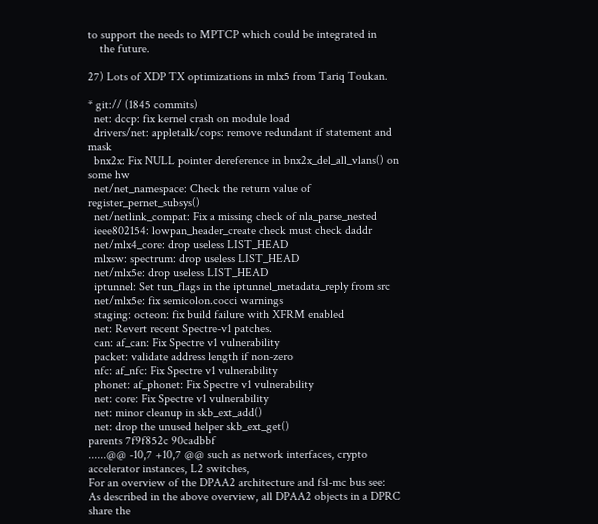to support the needs to MPTCP which could be integrated in
    the future.

27) Lots of XDP TX optimizations in mlx5 from Tariq Toukan.

* git:// (1845 commits)
  net: dccp: fix kernel crash on module load
  drivers/net: appletalk/cops: remove redundant if statement and mask
  bnx2x: Fix NULL pointer dereference in bnx2x_del_all_vlans() on some hw
  net/net_namespace: Check the return value of register_pernet_subsys()
  net/netlink_compat: Fix a missing check of nla_parse_nested
  ieee802154: lowpan_header_create check must check daddr
  net/mlx4_core: drop useless LIST_HEAD
  mlxsw: spectrum: drop useless LIST_HEAD
  net/mlx5e: drop useless LIST_HEAD
  iptunnel: Set tun_flags in the iptunnel_metadata_reply from src
  net/mlx5e: fix semicolon.cocci warnings
  staging: octeon: fix build failure with XFRM enabled
  net: Revert recent Spectre-v1 patches.
  can: af_can: Fix Spectre v1 vulnerability
  packet: validate address length if non-zero
  nfc: af_nfc: Fix Spectre v1 vulnerability
  phonet: af_phonet: Fix Spectre v1 vulnerability
  net: core: Fix Spectre v1 vulnerability
  net: minor cleanup in skb_ext_add()
  net: drop the unused helper skb_ext_get()
parents 7f9f852c 90cadbbf
......@@ -10,7 +10,7 @@ such as network interfaces, crypto accelerator instances, L2 switches,
For an overview of the DPAA2 architecture and fsl-mc bus see:
As described in the above overview, all DPAA2 objects in a DPRC share the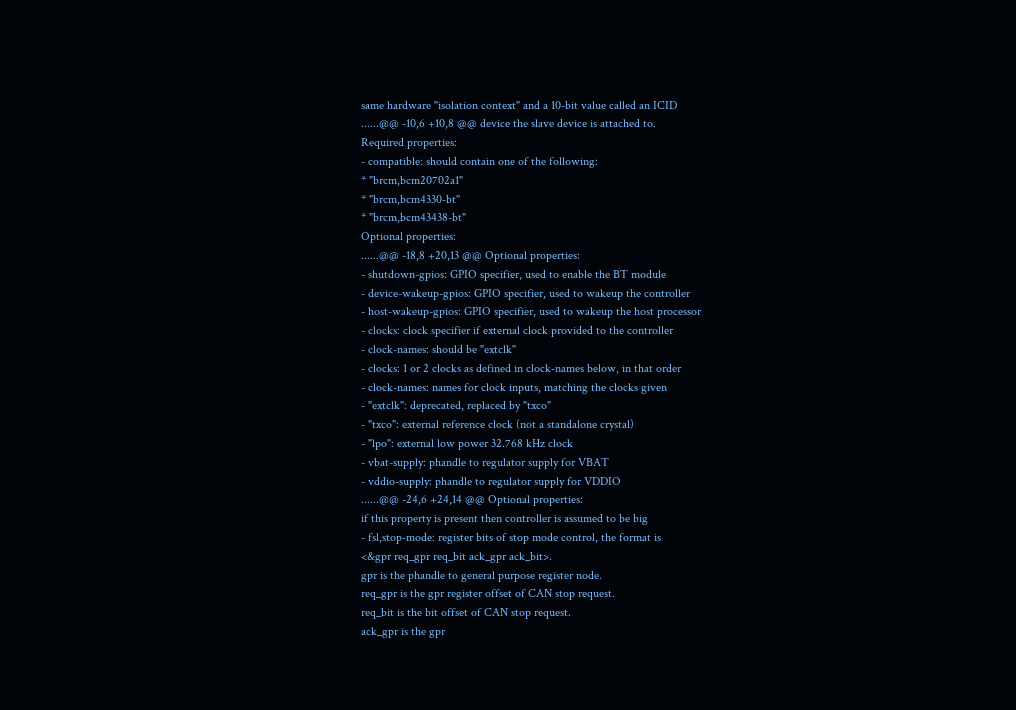same hardware "isolation context" and a 10-bit value called an ICID
......@@ -10,6 +10,8 @@ device the slave device is attached to.
Required properties:
- compatible: should contain one of the following:
* "brcm,bcm20702a1"
* "brcm,bcm4330-bt"
* "brcm,bcm43438-bt"
Optional properties:
......@@ -18,8 +20,13 @@ Optional properties:
- shutdown-gpios: GPIO specifier, used to enable the BT module
- device-wakeup-gpios: GPIO specifier, used to wakeup the controller
- host-wakeup-gpios: GPIO specifier, used to wakeup the host processor
- clocks: clock specifier if external clock provided to the controller
- clock-names: should be "extclk"
- clocks: 1 or 2 clocks as defined in clock-names below, in that order
- clock-names: names for clock inputs, matching the clocks given
- "extclk": deprecated, replaced by "txco"
- "txco": external reference clock (not a standalone crystal)
- "lpo": external low power 32.768 kHz clock
- vbat-supply: phandle to regulator supply for VBAT
- vddio-supply: phandle to regulator supply for VDDIO
......@@ -24,6 +24,14 @@ Optional properties:
if this property is present then controller is assumed to be big
- fsl,stop-mode: register bits of stop mode control, the format is
<&gpr req_gpr req_bit ack_gpr ack_bit>.
gpr is the phandle to general purpose register node.
req_gpr is the gpr register offset of CAN stop request.
req_bit is the bit offset of CAN stop request.
ack_gpr is the gpr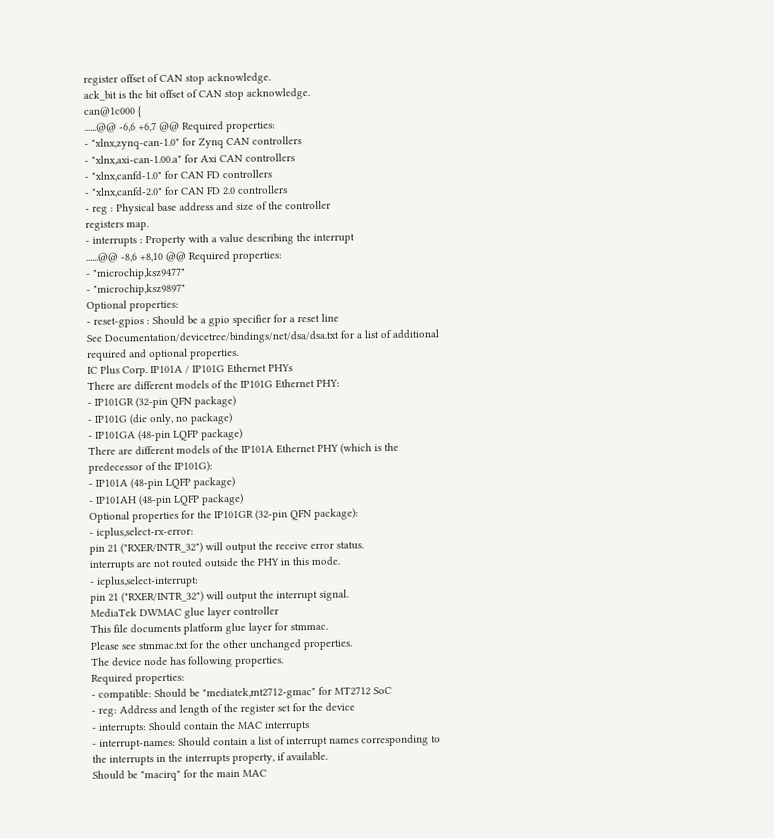register offset of CAN stop acknowledge.
ack_bit is the bit offset of CAN stop acknowledge.
can@1c000 {
......@@ -6,6 +6,7 @@ Required properties:
- "xlnx,zynq-can-1.0" for Zynq CAN controllers
- "xlnx,axi-can-1.00.a" for Axi CAN controllers
- "xlnx,canfd-1.0" for CAN FD controllers
- "xlnx,canfd-2.0" for CAN FD 2.0 controllers
- reg : Physical base address and size of the controller
registers map.
- interrupts : Property with a value describing the interrupt
......@@ -8,6 +8,10 @@ Required properties:
- "microchip,ksz9477"
- "microchip,ksz9897"
Optional properties:
- reset-gpios : Should be a gpio specifier for a reset line
See Documentation/devicetree/bindings/net/dsa/dsa.txt for a list of additional
required and optional properties.
IC Plus Corp. IP101A / IP101G Ethernet PHYs
There are different models of the IP101G Ethernet PHY:
- IP101GR (32-pin QFN package)
- IP101G (die only, no package)
- IP101GA (48-pin LQFP package)
There are different models of the IP101A Ethernet PHY (which is the
predecessor of the IP101G):
- IP101A (48-pin LQFP package)
- IP101AH (48-pin LQFP package)
Optional properties for the IP101GR (32-pin QFN package):
- icplus,select-rx-error:
pin 21 ("RXER/INTR_32") will output the receive error status.
interrupts are not routed outside the PHY in this mode.
- icplus,select-interrupt:
pin 21 ("RXER/INTR_32") will output the interrupt signal.
MediaTek DWMAC glue layer controller
This file documents platform glue layer for stmmac.
Please see stmmac.txt for the other unchanged properties.
The device node has following properties.
Required properties:
- compatible: Should be "mediatek,mt2712-gmac" for MT2712 SoC
- reg: Address and length of the register set for the device
- interrupts: Should contain the MAC interrupts
- interrupt-names: Should contain a list of interrupt names corresponding to
the interrupts in the interrupts property, if available.
Should be "macirq" for the main MAC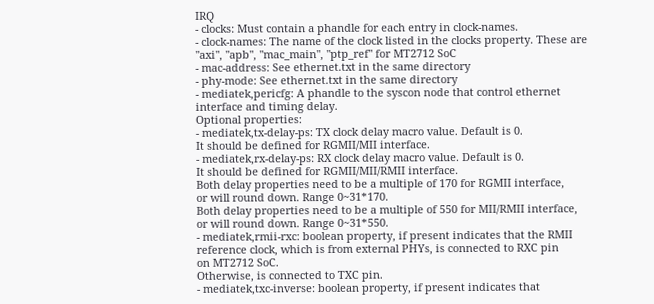IRQ
- clocks: Must contain a phandle for each entry in clock-names.
- clock-names: The name of the clock listed in the clocks property. These are
"axi", "apb", "mac_main", "ptp_ref" for MT2712 SoC
- mac-address: See ethernet.txt in the same directory
- phy-mode: See ethernet.txt in the same directory
- mediatek,pericfg: A phandle to the syscon node that control ethernet
interface and timing delay.
Optional properties:
- mediatek,tx-delay-ps: TX clock delay macro value. Default is 0.
It should be defined for RGMII/MII interface.
- mediatek,rx-delay-ps: RX clock delay macro value. Default is 0.
It should be defined for RGMII/MII/RMII interface.
Both delay properties need to be a multiple of 170 for RGMII interface,
or will round down. Range 0~31*170.
Both delay properties need to be a multiple of 550 for MII/RMII interface,
or will round down. Range 0~31*550.
- mediatek,rmii-rxc: boolean property, if present indicates that the RMII
reference clock, which is from external PHYs, is connected to RXC pin
on MT2712 SoC.
Otherwise, is connected to TXC pin.
- mediatek,txc-inverse: boolean property, if present indicates that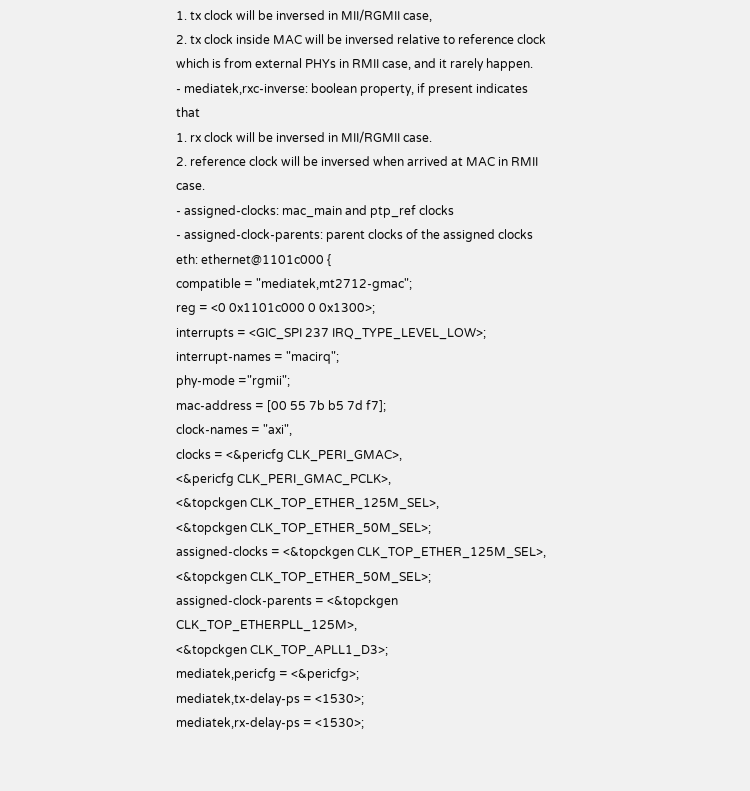1. tx clock will be inversed in MII/RGMII case,
2. tx clock inside MAC will be inversed relative to reference clock
which is from external PHYs in RMII case, and it rarely happen.
- mediatek,rxc-inverse: boolean property, if present indicates that
1. rx clock will be inversed in MII/RGMII case.
2. reference clock will be inversed when arrived at MAC in RMII case.
- assigned-clocks: mac_main and ptp_ref clocks
- assigned-clock-parents: parent clocks of the assigned clocks
eth: ethernet@1101c000 {
compatible = "mediatek,mt2712-gmac";
reg = <0 0x1101c000 0 0x1300>;
interrupts = <GIC_SPI 237 IRQ_TYPE_LEVEL_LOW>;
interrupt-names = "macirq";
phy-mode ="rgmii";
mac-address = [00 55 7b b5 7d f7];
clock-names = "axi",
clocks = <&pericfg CLK_PERI_GMAC>,
<&pericfg CLK_PERI_GMAC_PCLK>,
<&topckgen CLK_TOP_ETHER_125M_SEL>,
<&topckgen CLK_TOP_ETHER_50M_SEL>;
assigned-clocks = <&topckgen CLK_TOP_ETHER_125M_SEL>,
<&topckgen CLK_TOP_ETHER_50M_SEL>;
assigned-clock-parents = <&topckgen CLK_TOP_ETHERPLL_125M>,
<&topckgen CLK_TOP_APLL1_D3>;
mediatek,pericfg = <&pericfg>;
mediatek,tx-delay-ps = <1530>;
mediatek,rx-delay-ps = <1530>;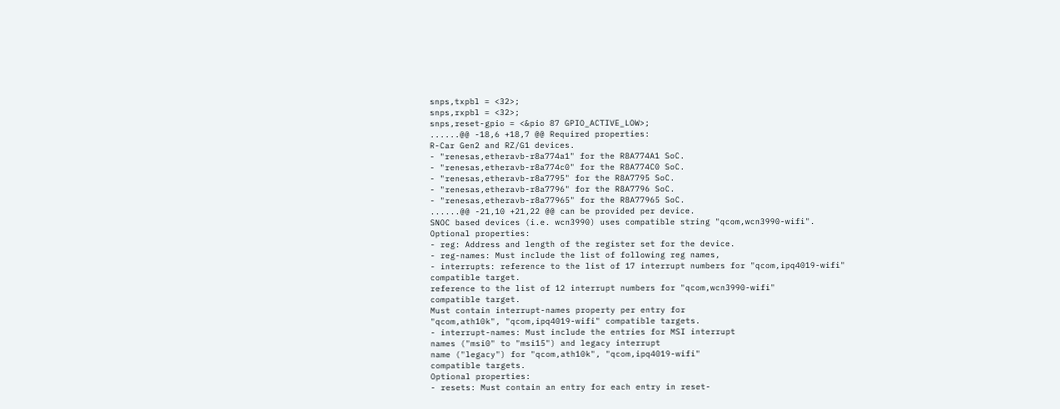snps,txpbl = <32>;
snps,rxpbl = <32>;
snps,reset-gpio = <&pio 87 GPIO_ACTIVE_LOW>;
......@@ -18,6 +18,7 @@ Required properties:
R-Car Gen2 and RZ/G1 devices.
- "renesas,etheravb-r8a774a1" for the R8A774A1 SoC.
- "renesas,etheravb-r8a774c0" for the R8A774C0 SoC.
- "renesas,etheravb-r8a7795" for the R8A7795 SoC.
- "renesas,etheravb-r8a7796" for the R8A7796 SoC.
- "renesas,etheravb-r8a77965" for the R8A77965 SoC.
......@@ -21,10 +21,22 @@ can be provided per device.
SNOC based devices (i.e. wcn3990) uses compatible string "qcom,wcn3990-wifi".
Optional properties:
- reg: Address and length of the register set for the device.
- reg-names: Must include the list of following reg names,
- interrupts: reference to the list of 17 interrupt numbers for "qcom,ipq4019-wifi"
compatible target.
reference to the list of 12 interrupt numbers for "qcom,wcn3990-wifi"
compatible target.
Must contain interrupt-names property per entry for
"qcom,ath10k", "qcom,ipq4019-wifi" compatible targets.
- interrupt-names: Must include the entries for MSI interrupt
names ("msi0" to "msi15") and legacy interrupt
name ("legacy") for "qcom,ath10k", "qcom,ipq4019-wifi"
compatible targets.
Optional properties:
- resets: Must contain an entry for each entry in reset-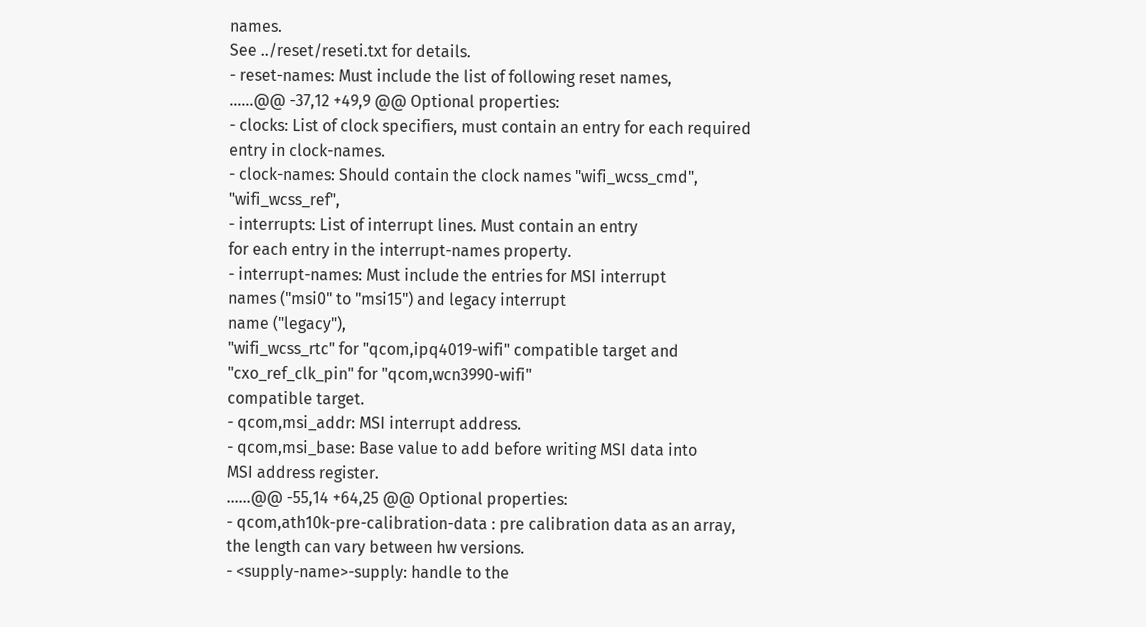names.
See ../reset/reseti.txt for details.
- reset-names: Must include the list of following reset names,
......@@ -37,12 +49,9 @@ Optional properties:
- clocks: List of clock specifiers, must contain an entry for each required
entry in clock-names.
- clock-names: Should contain the clock names "wifi_wcss_cmd", "wifi_wcss_ref",
- interrupts: List of interrupt lines. Must contain an entry
for each entry in the interrupt-names property.
- interrupt-names: Must include the entries for MSI interrupt
names ("msi0" to "msi15") and legacy interrupt
name ("legacy"),
"wifi_wcss_rtc" for "qcom,ipq4019-wifi" compatible target and
"cxo_ref_clk_pin" for "qcom,wcn3990-wifi"
compatible target.
- qcom,msi_addr: MSI interrupt address.
- qcom,msi_base: Base value to add before writing MSI data into
MSI address register.
......@@ -55,14 +64,25 @@ Optional properties:
- qcom,ath10k-pre-calibration-data : pre calibration data as an array,
the length can vary between hw versions.
- <supply-name>-supply: handle to the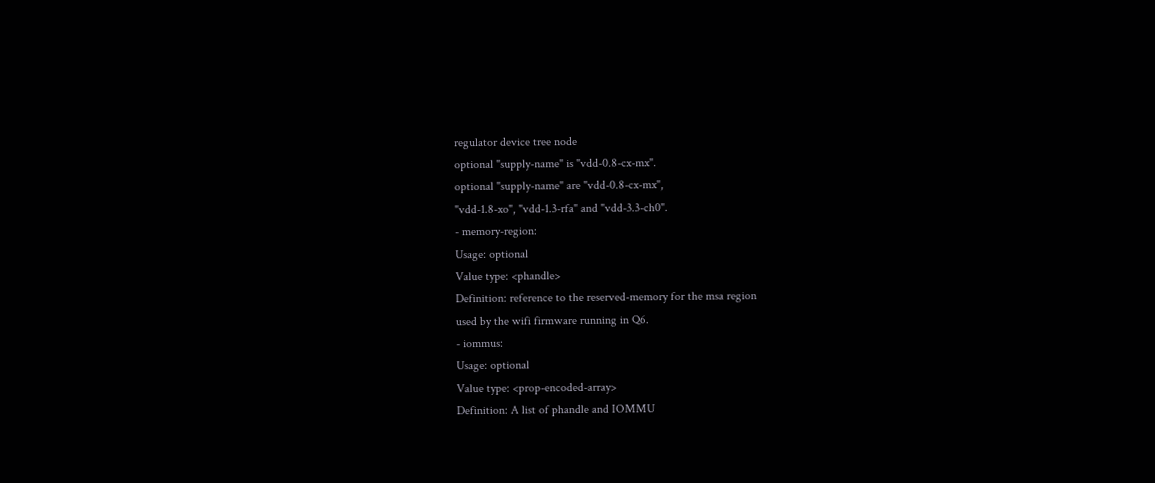regulator device tree node
optional "supply-name" is "vdd-0.8-cx-mx".
optional "supply-name" are "vdd-0.8-cx-mx",
"vdd-1.8-xo", "vdd-1.3-rfa" and "vdd-3.3-ch0".
- memory-region:
Usage: optional
Value type: <phandle>
Definition: reference to the reserved-memory for the msa region
used by the wifi firmware running in Q6.
- iommus:
Usage: optional
Value type: <prop-encoded-array>
Definition: A list of phandle and IOMMU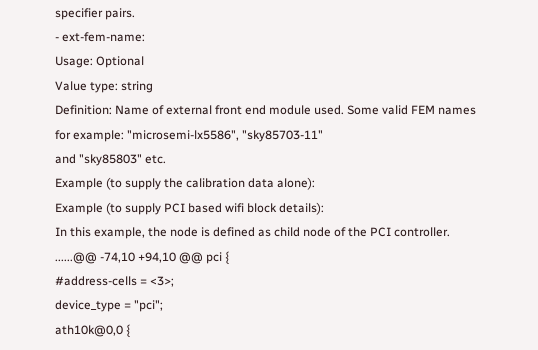specifier pairs.
- ext-fem-name:
Usage: Optional
Value type: string
Definition: Name of external front end module used. Some valid FEM names
for example: "microsemi-lx5586", "sky85703-11"
and "sky85803" etc.
Example (to supply the calibration data alone):
Example (to supply PCI based wifi block details):
In this example, the node is defined as child node of the PCI controller.
......@@ -74,10 +94,10 @@ pci {
#address-cells = <3>;
device_type = "pci";
ath10k@0,0 {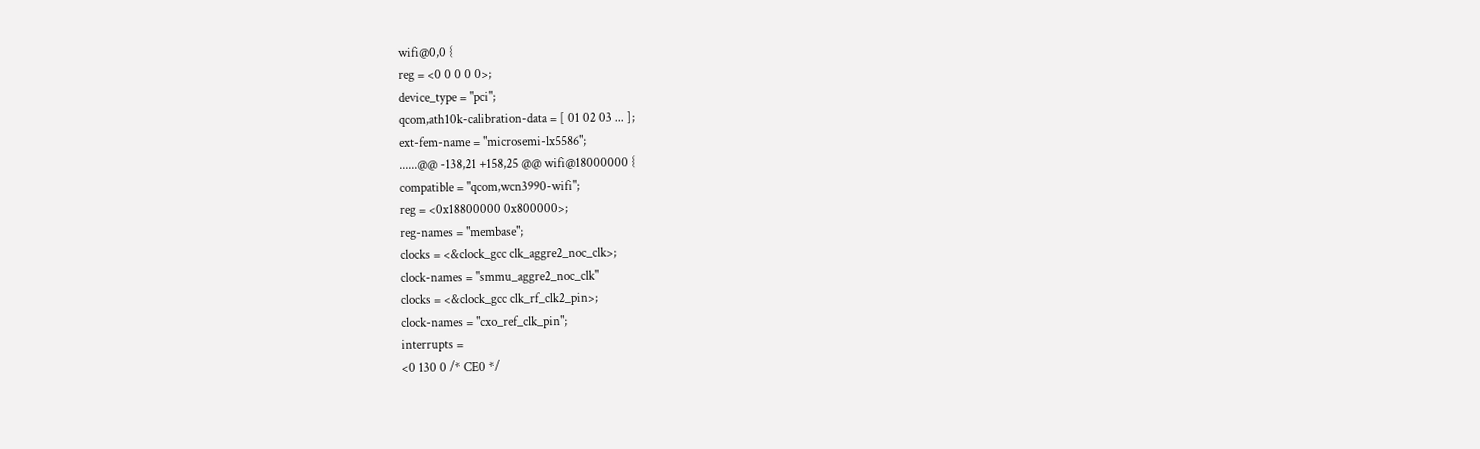wifi@0,0 {
reg = <0 0 0 0 0>;
device_type = "pci";
qcom,ath10k-calibration-data = [ 01 02 03 ... ];
ext-fem-name = "microsemi-lx5586";
......@@ -138,21 +158,25 @@ wifi@18000000 {
compatible = "qcom,wcn3990-wifi";
reg = <0x18800000 0x800000>;
reg-names = "membase";
clocks = <&clock_gcc clk_aggre2_noc_clk>;
clock-names = "smmu_aggre2_noc_clk"
clocks = <&clock_gcc clk_rf_clk2_pin>;
clock-names = "cxo_ref_clk_pin";
interrupts =
<0 130 0 /* CE0 */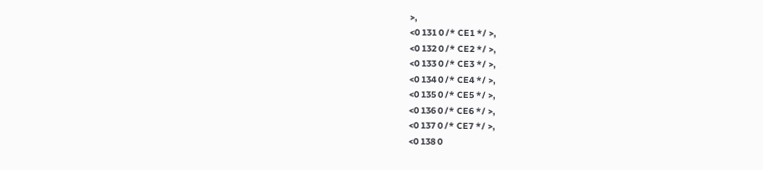>,
<0 131 0 /* CE1 */ >,
<0 132 0 /* CE2 */ >,
<0 133 0 /* CE3 */ >,
<0 134 0 /* CE4 */ >,
<0 135 0 /* CE5 */ >,
<0 136 0 /* CE6 */ >,
<0 137 0 /* CE7 */ >,
<0 138 0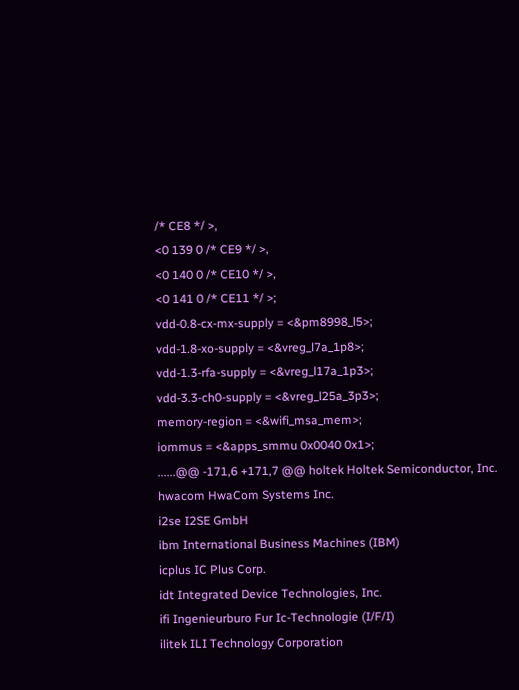/* CE8 */ >,
<0 139 0 /* CE9 */ >,
<0 140 0 /* CE10 */ >,
<0 141 0 /* CE11 */ >;
vdd-0.8-cx-mx-supply = <&pm8998_l5>;
vdd-1.8-xo-supply = <&vreg_l7a_1p8>;
vdd-1.3-rfa-supply = <&vreg_l17a_1p3>;
vdd-3.3-ch0-supply = <&vreg_l25a_3p3>;
memory-region = <&wifi_msa_mem>;
iommus = <&apps_smmu 0x0040 0x1>;
......@@ -171,6 +171,7 @@ holtek Holtek Semiconductor, Inc.
hwacom HwaCom Systems Inc.
i2se I2SE GmbH
ibm International Business Machines (IBM)
icplus IC Plus Corp.
idt Integrated Device Technologies, Inc.
ifi Ingenieurburo Fur Ic-Technologie (I/F/I)
ilitek ILI Technology Corporation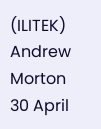(ILITEK)
Andrew Morton
30 April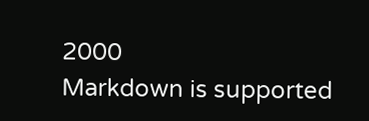2000
Markdown is supported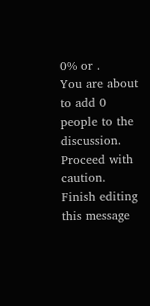0% or .
You are about to add 0 people to the discussion. Proceed with caution.
Finish editing this message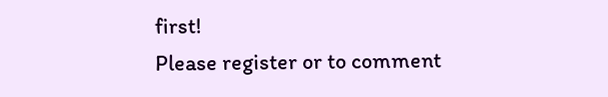first!
Please register or to comment